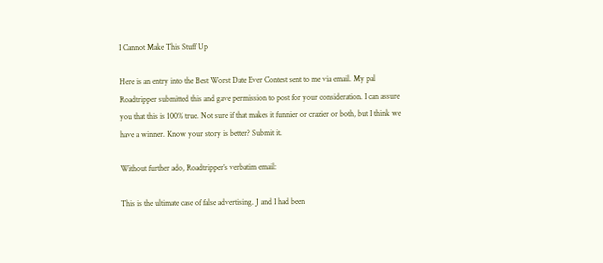I Cannot Make This Stuff Up

Here is an entry into the Best Worst Date Ever Contest sent to me via email. My pal Roadtripper submitted this and gave permission to post for your consideration. I can assure you that this is 100% true. Not sure if that makes it funnier or crazier or both, but I think we have a winner. Know your story is better? Submit it.

Without further ado, Roadtripper’s verbatim email:

This is the ultimate case of false advertising. J and I had been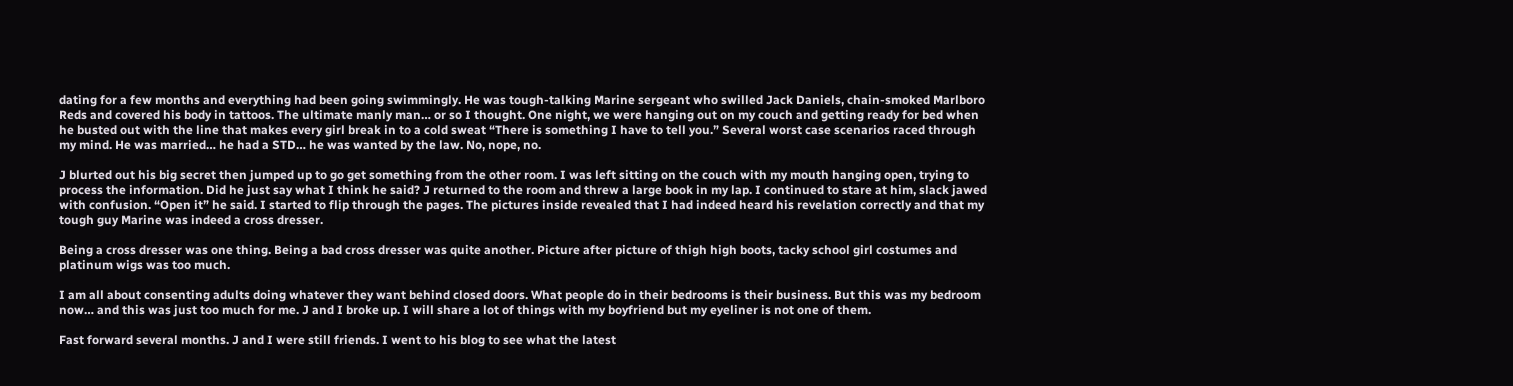dating for a few months and everything had been going swimmingly. He was tough-talking Marine sergeant who swilled Jack Daniels, chain-smoked Marlboro Reds and covered his body in tattoos. The ultimate manly man… or so I thought. One night, we were hanging out on my couch and getting ready for bed when he busted out with the line that makes every girl break in to a cold sweat “There is something I have to tell you.” Several worst case scenarios raced through my mind. He was married… he had a STD… he was wanted by the law. No, nope, no.

J blurted out his big secret then jumped up to go get something from the other room. I was left sitting on the couch with my mouth hanging open, trying to process the information. Did he just say what I think he said? J returned to the room and threw a large book in my lap. I continued to stare at him, slack jawed with confusion. “Open it” he said. I started to flip through the pages. The pictures inside revealed that I had indeed heard his revelation correctly and that my tough guy Marine was indeed a cross dresser.

Being a cross dresser was one thing. Being a bad cross dresser was quite another. Picture after picture of thigh high boots, tacky school girl costumes and platinum wigs was too much.

I am all about consenting adults doing whatever they want behind closed doors. What people do in their bedrooms is their business. But this was my bedroom now… and this was just too much for me. J and I broke up. I will share a lot of things with my boyfriend but my eyeliner is not one of them.

Fast forward several months. J and I were still friends. I went to his blog to see what the latest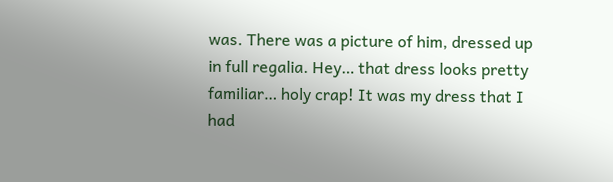was. There was a picture of him, dressed up in full regalia. Hey… that dress looks pretty familiar… holy crap! It was my dress that I had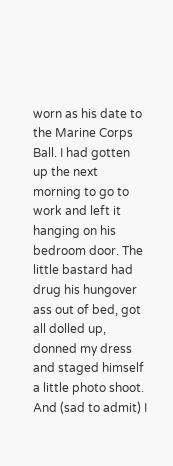worn as his date to the Marine Corps Ball. I had gotten up the next morning to go to work and left it hanging on his bedroom door. The little bastard had drug his hungover ass out of bed, got all dolled up, donned my dress and staged himself a little photo shoot. And (sad to admit) I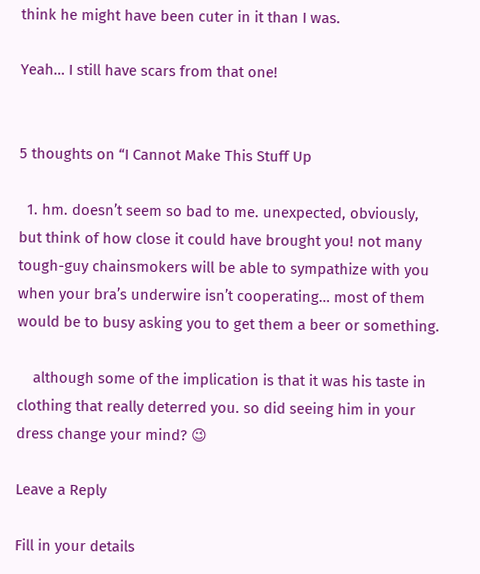think he might have been cuter in it than I was.

Yeah… I still have scars from that one!


5 thoughts on “I Cannot Make This Stuff Up

  1. hm. doesn’t seem so bad to me. unexpected, obviously, but think of how close it could have brought you! not many tough-guy chainsmokers will be able to sympathize with you when your bra’s underwire isn’t cooperating… most of them would be to busy asking you to get them a beer or something.

    although some of the implication is that it was his taste in clothing that really deterred you. so did seeing him in your dress change your mind? 😉

Leave a Reply

Fill in your details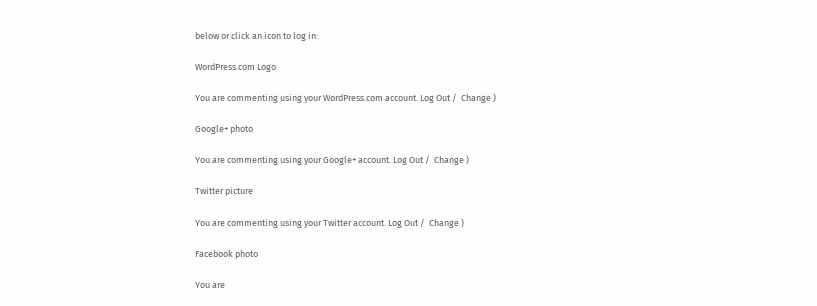below or click an icon to log in:

WordPress.com Logo

You are commenting using your WordPress.com account. Log Out /  Change )

Google+ photo

You are commenting using your Google+ account. Log Out /  Change )

Twitter picture

You are commenting using your Twitter account. Log Out /  Change )

Facebook photo

You are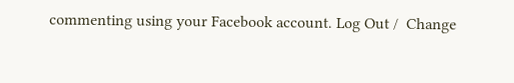commenting using your Facebook account. Log Out /  Change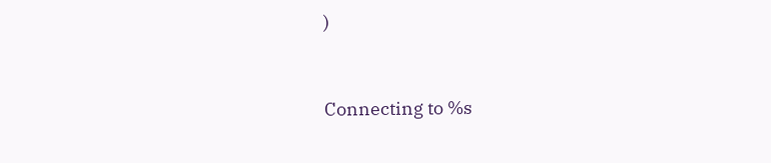)


Connecting to %s